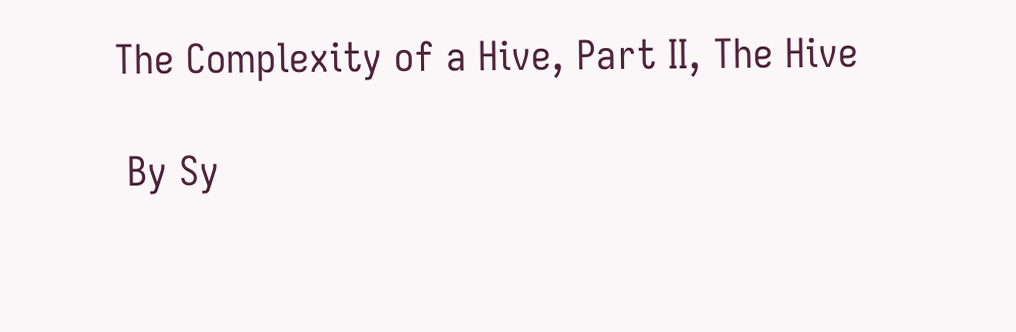The Complexity of a Hive, Part II, The Hive

 By Sy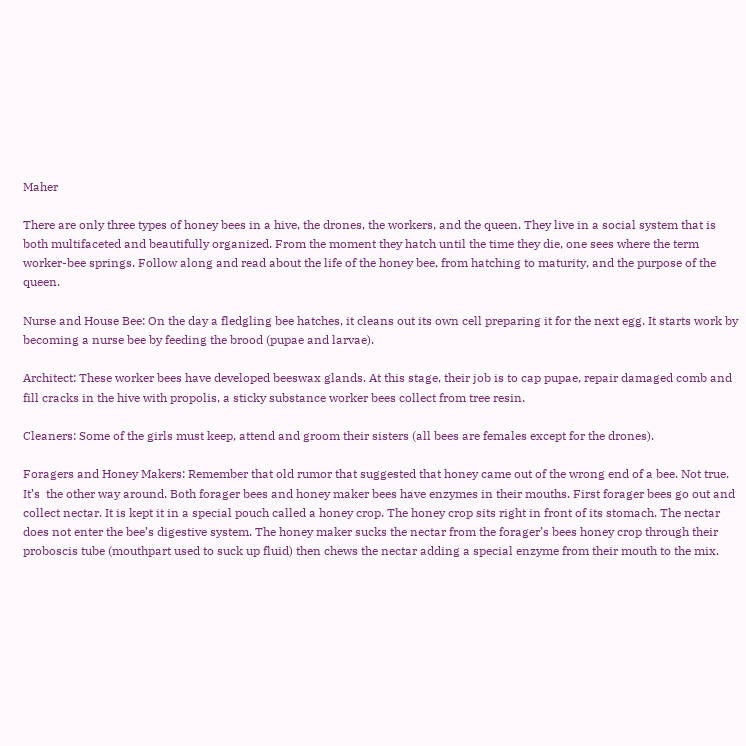Maher

There are only three types of honey bees in a hive, the drones, the workers, and the queen. They live in a social system that is both multifaceted and beautifully organized. From the moment they hatch until the time they die, one sees where the term worker-bee springs. Follow along and read about the life of the honey bee, from hatching to maturity, and the purpose of the queen.

Nurse and House Bee: On the day a fledgling bee hatches, it cleans out its own cell preparing it for the next egg. It starts work by becoming a nurse bee by feeding the brood (pupae and larvae).

Architect: These worker bees have developed beeswax glands. At this stage, their job is to cap pupae, repair damaged comb and fill cracks in the hive with propolis, a sticky substance worker bees collect from tree resin.

Cleaners: Some of the girls must keep, attend and groom their sisters (all bees are females except for the drones).

Foragers and Honey Makers: Remember that old rumor that suggested that honey came out of the wrong end of a bee. Not true. It’s  the other way around. Both forager bees and honey maker bees have enzymes in their mouths. First forager bees go out and collect nectar. It is kept it in a special pouch called a honey crop. The honey crop sits right in front of its stomach. The nectar does not enter the bee’s digestive system. The honey maker sucks the nectar from the forager’s bees honey crop through their proboscis tube (mouthpart used to suck up fluid) then chews the nectar adding a special enzyme from their mouth to the mix.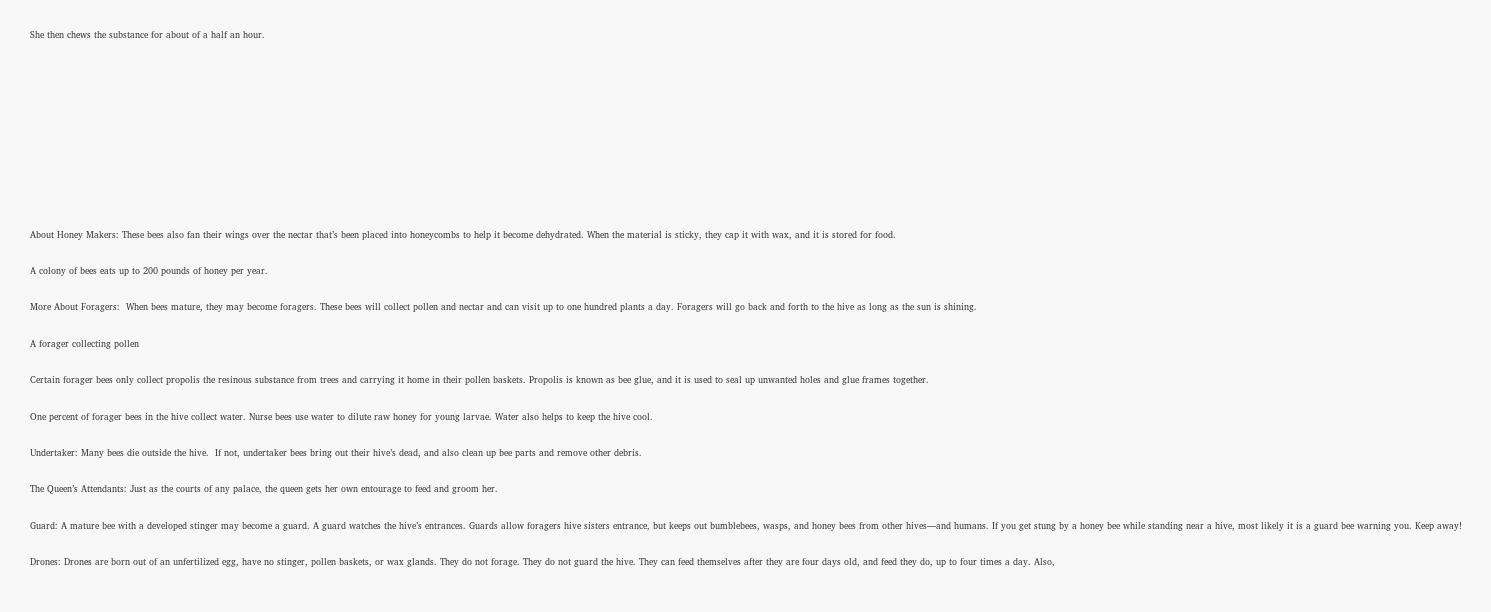She then chews the substance for about of a half an hour.










About Honey Makers: These bees also fan their wings over the nectar that’s been placed into honeycombs to help it become dehydrated. When the material is sticky, they cap it with wax, and it is stored for food.

A colony of bees eats up to 200 pounds of honey per year.

More About Foragers:  When bees mature, they may become foragers. These bees will collect pollen and nectar and can visit up to one hundred plants a day. Foragers will go back and forth to the hive as long as the sun is shining.

A forager collecting pollen

Certain forager bees only collect propolis the resinous substance from trees and carrying it home in their pollen baskets. Propolis is known as bee glue, and it is used to seal up unwanted holes and glue frames together.

One percent of forager bees in the hive collect water. Nurse bees use water to dilute raw honey for young larvae. Water also helps to keep the hive cool.

Undertaker: Many bees die outside the hive.  If not, undertaker bees bring out their hive’s dead, and also clean up bee parts and remove other debris.

The Queen’s Attendants: Just as the courts of any palace, the queen gets her own entourage to feed and groom her.

Guard: A mature bee with a developed stinger may become a guard. A guard watches the hive’s entrances. Guards allow foragers hive sisters entrance, but keeps out bumblebees, wasps, and honey bees from other hives—and humans. If you get stung by a honey bee while standing near a hive, most likely it is a guard bee warning you. Keep away!

Drones: Drones are born out of an unfertilized egg, have no stinger, pollen baskets, or wax glands. They do not forage. They do not guard the hive. They can feed themselves after they are four days old, and feed they do, up to four times a day. Also,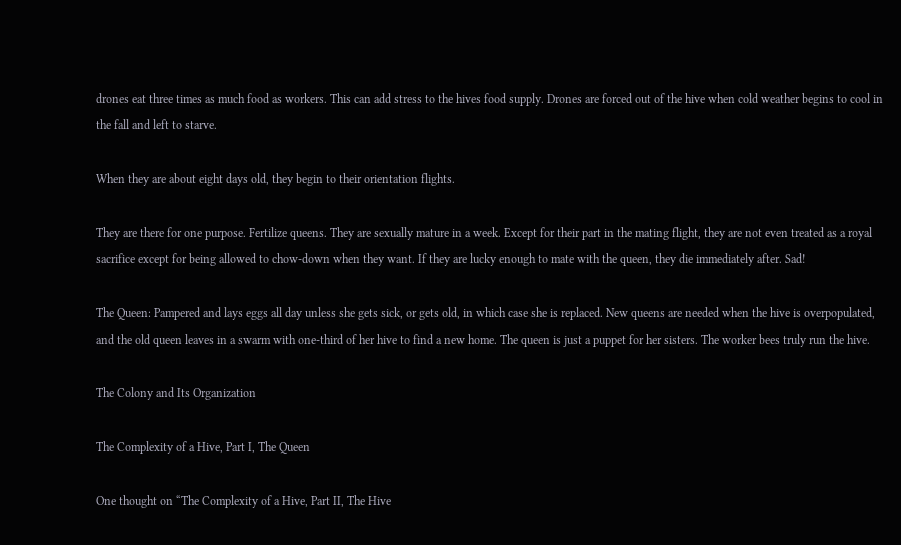drones eat three times as much food as workers. This can add stress to the hives food supply. Drones are forced out of the hive when cold weather begins to cool in the fall and left to starve.

When they are about eight days old, they begin to their orientation flights.

They are there for one purpose. Fertilize queens. They are sexually mature in a week. Except for their part in the mating flight, they are not even treated as a royal sacrifice except for being allowed to chow-down when they want. If they are lucky enough to mate with the queen, they die immediately after. Sad!

The Queen: Pampered and lays eggs all day unless she gets sick, or gets old, in which case she is replaced. New queens are needed when the hive is overpopulated, and the old queen leaves in a swarm with one-third of her hive to find a new home. The queen is just a puppet for her sisters. The worker bees truly run the hive.

The Colony and Its Organization

The Complexity of a Hive, Part I, The Queen

One thought on “The Complexity of a Hive, Part II, The Hive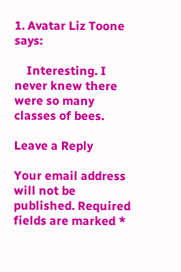1. Avatar Liz Toone says:

    Interesting. I never knew there were so many classes of bees.

Leave a Reply

Your email address will not be published. Required fields are marked *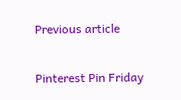Previous article

Pinterest Pin Friday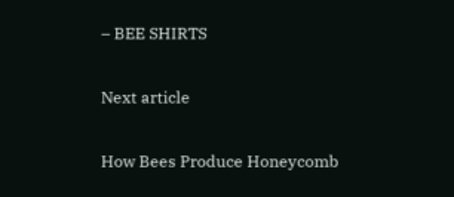– BEE SHIRTS

Next article

How Bees Produce Honeycomb